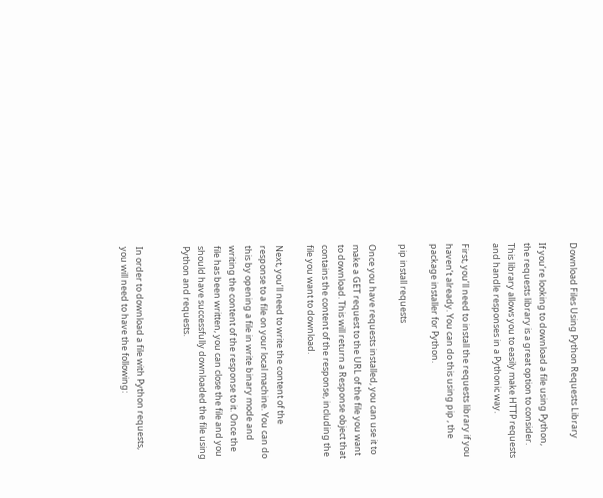Download Files Using Python Requests Library

If you’re looking to download a file using Python, the requests library is a great option to consider. This library allows you to easily make HTTP requests and handle responses in a Pythonic way.

First, you’ll need to install the requests library if you haven’t already. You can do this using pip , the package installer for Python.

pip install requests

Once you have requests installed, you can use it to make a GET request to the URL of the file you want to download. This will return a Response object that contains the content of the response, including the file you want to download.

Next, you’ll need to write the content of the response to a file on your local machine. You can do this by opening a file in write binary mode and writing the content of the response to it. Once the file has been written, you can close the file and you should have successfully downloaded the file using Python and requests.


In order to download a file with Python requests, you will need to have the following: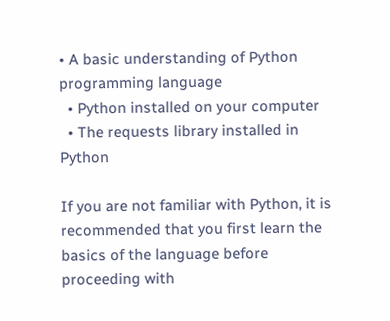• A basic understanding of Python programming language
  • Python installed on your computer
  • The requests library installed in Python

If you are not familiar with Python, it is recommended that you first learn the basics of the language before proceeding with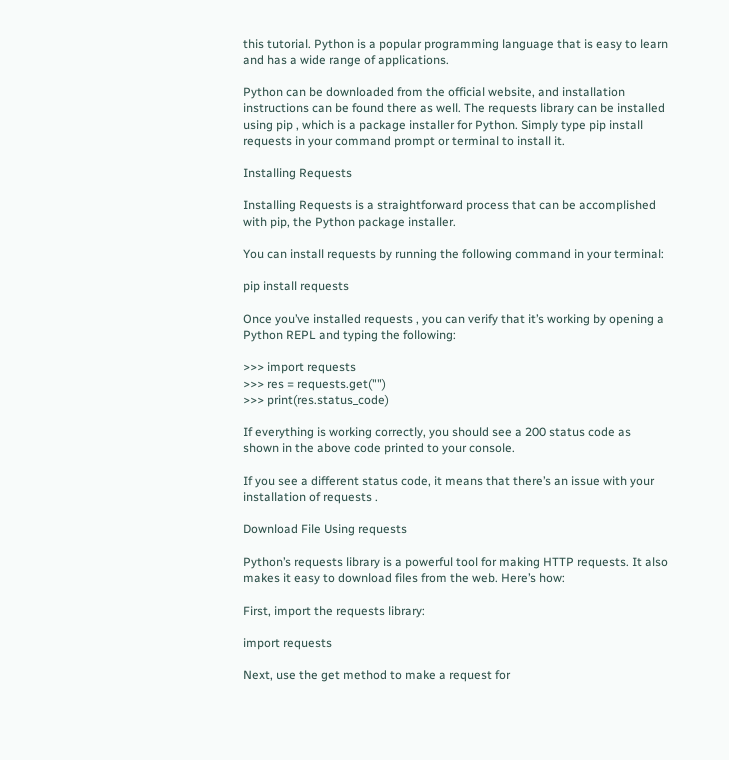this tutorial. Python is a popular programming language that is easy to learn and has a wide range of applications.

Python can be downloaded from the official website, and installation instructions can be found there as well. The requests library can be installed using pip , which is a package installer for Python. Simply type pip install requests in your command prompt or terminal to install it.

Installing Requests

Installing Requests is a straightforward process that can be accomplished with pip, the Python package installer.

You can install requests by running the following command in your terminal:

pip install requests

Once you’ve installed requests , you can verify that it’s working by opening a Python REPL and typing the following:

>>> import requests
>>> res = requests.get("")
>>> print(res.status_code)

If everything is working correctly, you should see a 200 status code as shown in the above code printed to your console.

If you see a different status code, it means that there’s an issue with your installation of requests .

Download File Using requests

Python’s requests library is a powerful tool for making HTTP requests. It also makes it easy to download files from the web. Here’s how:

First, import the requests library:

import requests

Next, use the get method to make a request for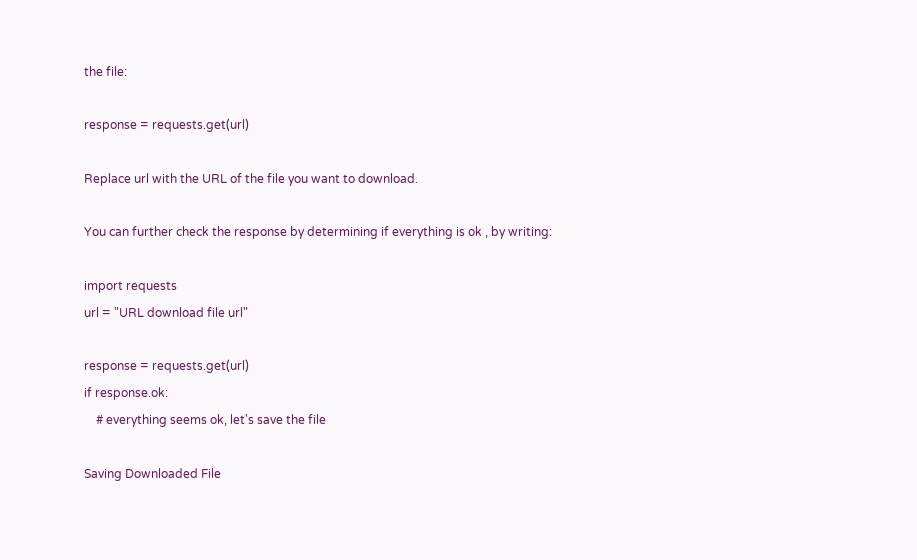the file:

response = requests.get(url)

Replace url with the URL of the file you want to download.

You can further check the response by determining if everything is ok , by writing:

import requests
url = "URL download file url"

response = requests.get(url)
if response.ok:
    # everything seems ok, let's save the file

Saving Downloaded File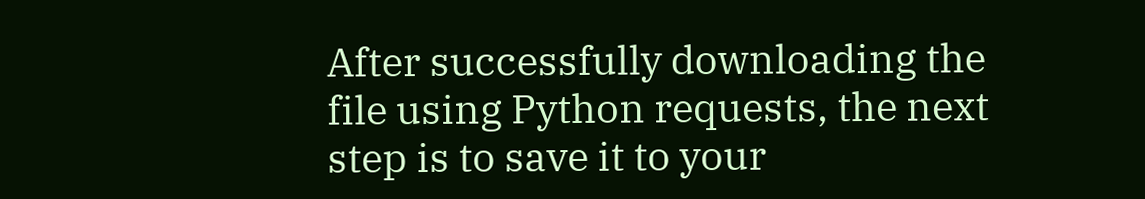After successfully downloading the file using Python requests, the next step is to save it to your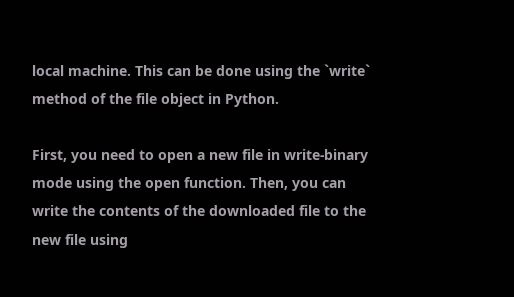local machine. This can be done using the `write` method of the file object in Python.

First, you need to open a new file in write-binary mode using the open function. Then, you can write the contents of the downloaded file to the new file using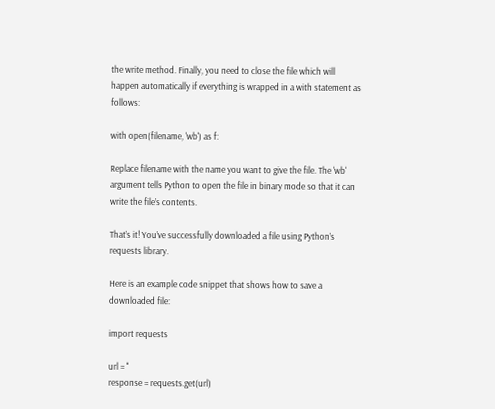the write method. Finally, you need to close the file which will happen automatically if everything is wrapped in a with statement as follows:

with open(filename, 'wb') as f:

Replace filename with the name you want to give the file. The 'wb' argument tells Python to open the file in binary mode so that it can write the file’s contents.

That’s it! You’ve successfully downloaded a file using Python’s requests library.

Here is an example code snippet that shows how to save a downloaded file:

import requests

url = ''
response = requests.get(url)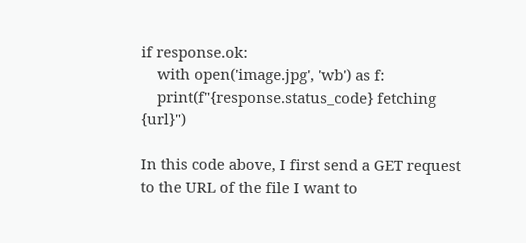if response.ok:
    with open('image.jpg', 'wb') as f:
    print(f"{response.status_code} fetching {url}")

In this code above, I first send a GET request to the URL of the file I want to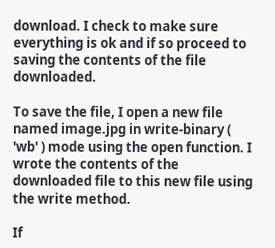download. I check to make sure everything is ok and if so proceed to saving the contents of the file downloaded.

To save the file, I open a new file named image.jpg in write-binary ( 'wb' ) mode using the open function. I wrote the contents of the downloaded file to this new file using the write method.

If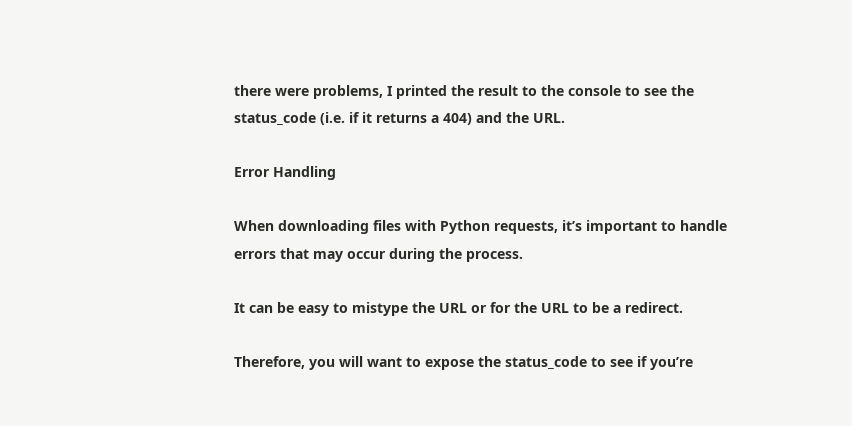there were problems, I printed the result to the console to see the status_code (i.e. if it returns a 404) and the URL.

Error Handling

When downloading files with Python requests, it’s important to handle errors that may occur during the process.

It can be easy to mistype the URL or for the URL to be a redirect.

Therefore, you will want to expose the status_code to see if you’re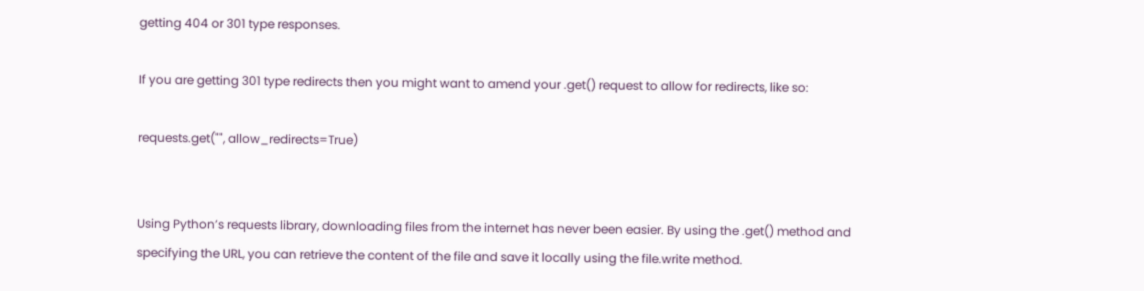getting 404 or 301 type responses.

If you are getting 301 type redirects then you might want to amend your .get() request to allow for redirects, like so:

requests.get("", allow_redirects=True)


Using Python’s requests library, downloading files from the internet has never been easier. By using the .get() method and specifying the URL, you can retrieve the content of the file and save it locally using the file.write method.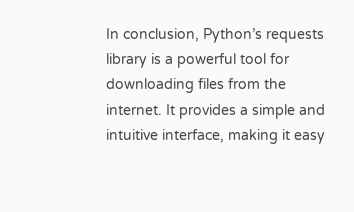In conclusion, Python’s requests library is a powerful tool for downloading files from the internet. It provides a simple and intuitive interface, making it easy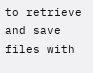to retrieve and save files with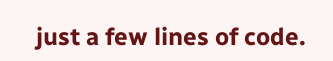just a few lines of code.